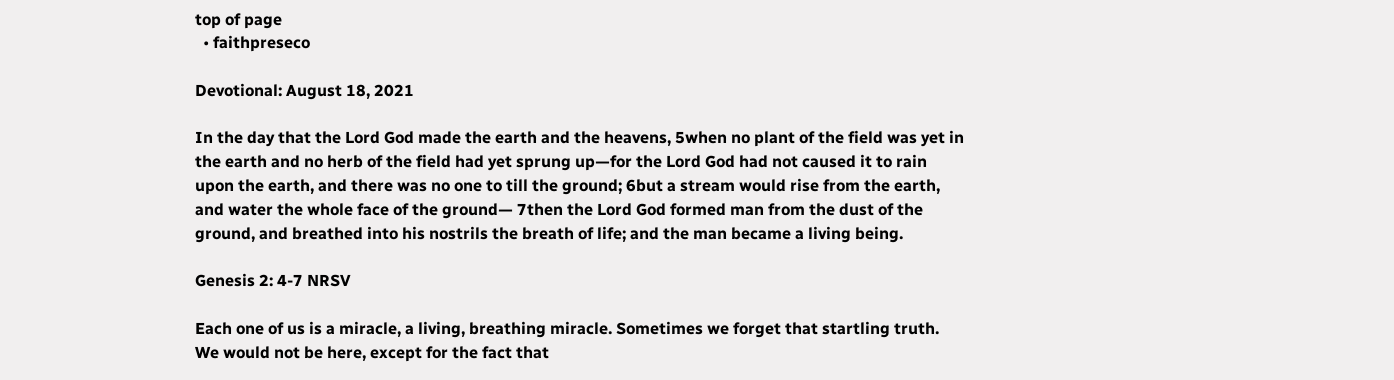top of page
  • faithpreseco

Devotional: August 18, 2021

In the day that the Lord God made the earth and the heavens, 5when no plant of the field was yet in the earth and no herb of the field had yet sprung up—for the Lord God had not caused it to rain upon the earth, and there was no one to till the ground; 6but a stream would rise from the earth, and water the whole face of the ground— 7then the Lord God formed man from the dust of the ground, and breathed into his nostrils the breath of life; and the man became a living being.

Genesis 2: 4-7 NRSV

Each one of us is a miracle, a living, breathing miracle. Sometimes we forget that startling truth. We would not be here, except for the fact that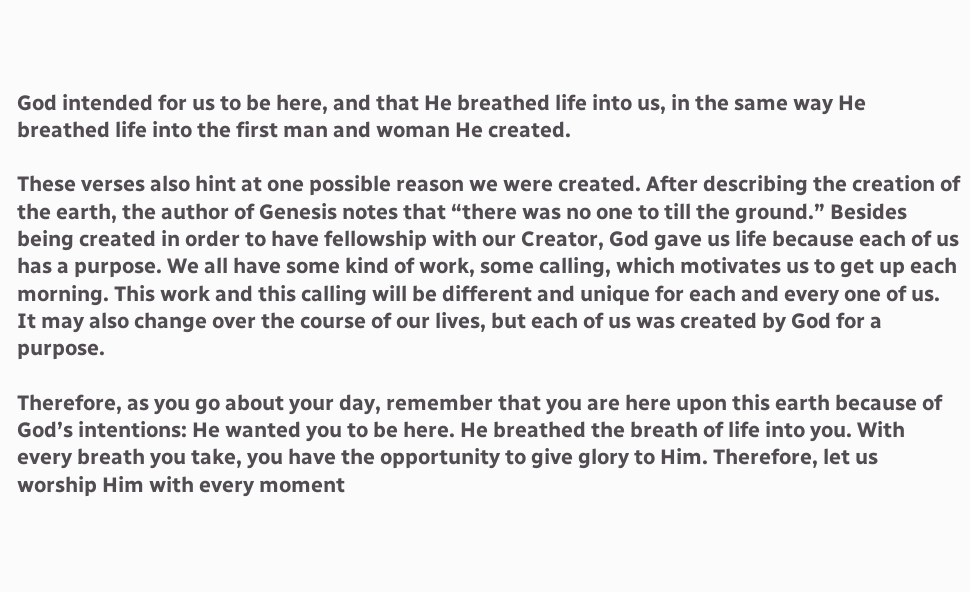God intended for us to be here, and that He breathed life into us, in the same way He breathed life into the first man and woman He created.

These verses also hint at one possible reason we were created. After describing the creation of the earth, the author of Genesis notes that “there was no one to till the ground.” Besides being created in order to have fellowship with our Creator, God gave us life because each of us has a purpose. We all have some kind of work, some calling, which motivates us to get up each morning. This work and this calling will be different and unique for each and every one of us. It may also change over the course of our lives, but each of us was created by God for a purpose.

Therefore, as you go about your day, remember that you are here upon this earth because of God’s intentions: He wanted you to be here. He breathed the breath of life into you. With every breath you take, you have the opportunity to give glory to Him. Therefore, let us worship Him with every moment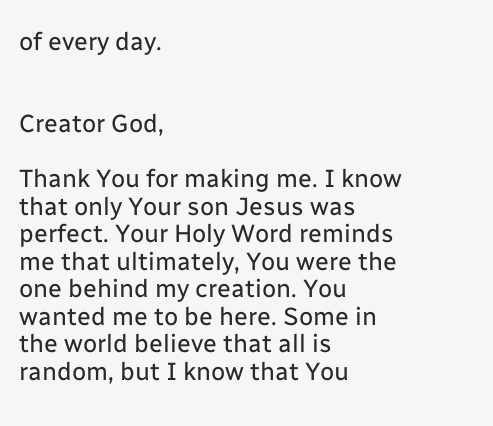of every day.


Creator God,

Thank You for making me. I know that only Your son Jesus was perfect. Your Holy Word reminds me that ultimately, You were the one behind my creation. You wanted me to be here. Some in the world believe that all is random, but I know that You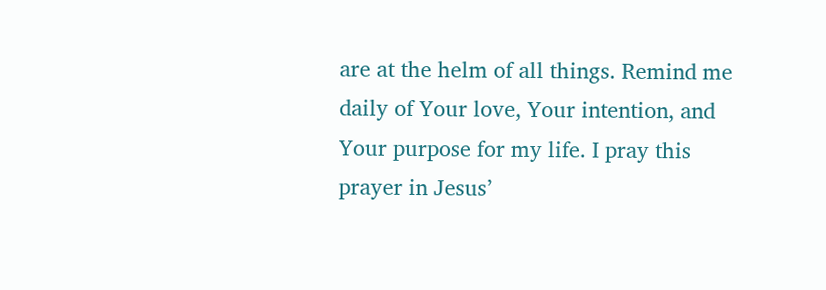are at the helm of all things. Remind me daily of Your love, Your intention, and Your purpose for my life. I pray this prayer in Jesus’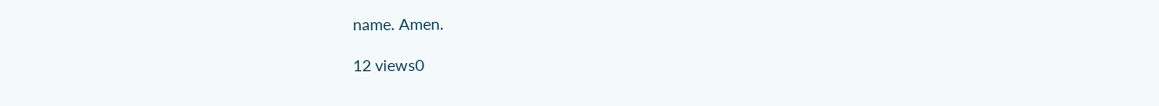name. Amen.

12 views0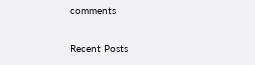comments

Recent Posts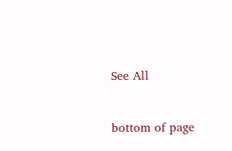See All


bottom of page